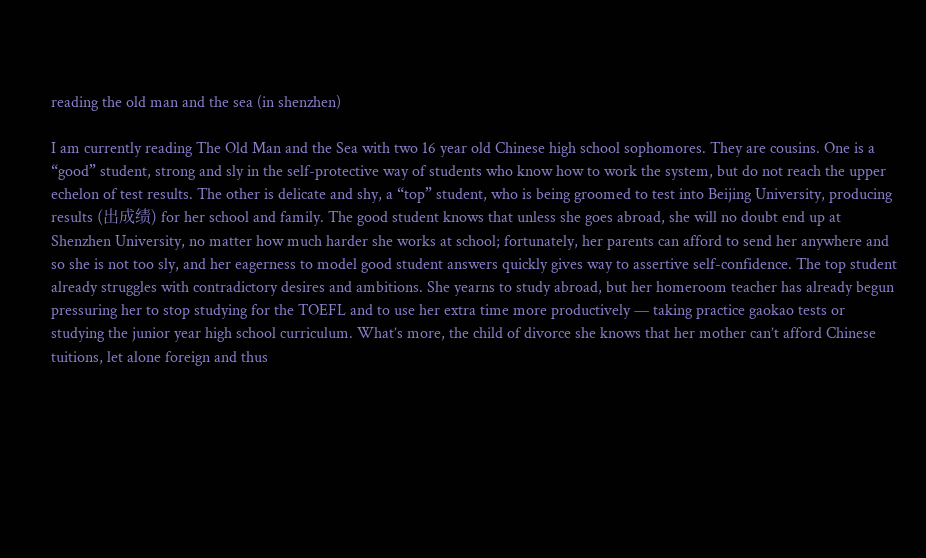reading the old man and the sea (in shenzhen)

I am currently reading The Old Man and the Sea with two 16 year old Chinese high school sophomores. They are cousins. One is a “good” student, strong and sly in the self-protective way of students who know how to work the system, but do not reach the upper echelon of test results. The other is delicate and shy, a “top” student, who is being groomed to test into Beijing University, producing results (出成绩) for her school and family. The good student knows that unless she goes abroad, she will no doubt end up at Shenzhen University, no matter how much harder she works at school; fortunately, her parents can afford to send her anywhere and so she is not too sly, and her eagerness to model good student answers quickly gives way to assertive self-confidence. The top student already struggles with contradictory desires and ambitions. She yearns to study abroad, but her homeroom teacher has already begun pressuring her to stop studying for the TOEFL and to use her extra time more productively — taking practice gaokao tests or studying the junior year high school curriculum. What’s more, the child of divorce she knows that her mother can’t afford Chinese tuitions, let alone foreign and thus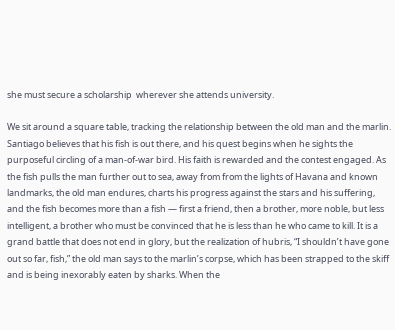she must secure a scholarship  wherever she attends university.

We sit around a square table, tracking the relationship between the old man and the marlin. Santiago believes that his fish is out there, and his quest begins when he sights the purposeful circling of a man-of-war bird. His faith is rewarded and the contest engaged. As the fish pulls the man further out to sea, away from from the lights of Havana and known landmarks, the old man endures, charts his progress against the stars and his suffering, and the fish becomes more than a fish — first a friend, then a brother, more noble, but less intelligent, a brother who must be convinced that he is less than he who came to kill. It is a grand battle that does not end in glory, but the realization of hubris, “I shouldn’t have gone out so far, fish,” the old man says to the marlin’s corpse, which has been strapped to the skiff and is being inexorably eaten by sharks. When the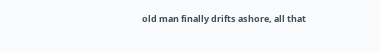old man finally drifts ashore, all that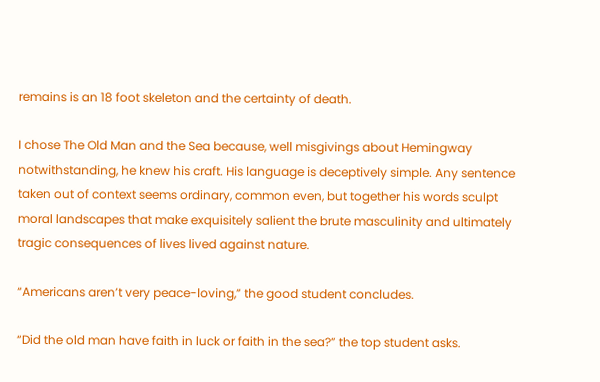remains is an 18 foot skeleton and the certainty of death.

I chose The Old Man and the Sea because, well misgivings about Hemingway notwithstanding, he knew his craft. His language is deceptively simple. Any sentence taken out of context seems ordinary, common even, but together his words sculpt moral landscapes that make exquisitely salient the brute masculinity and ultimately tragic consequences of lives lived against nature.

“Americans aren’t very peace-loving,” the good student concludes.

“Did the old man have faith in luck or faith in the sea?” the top student asks.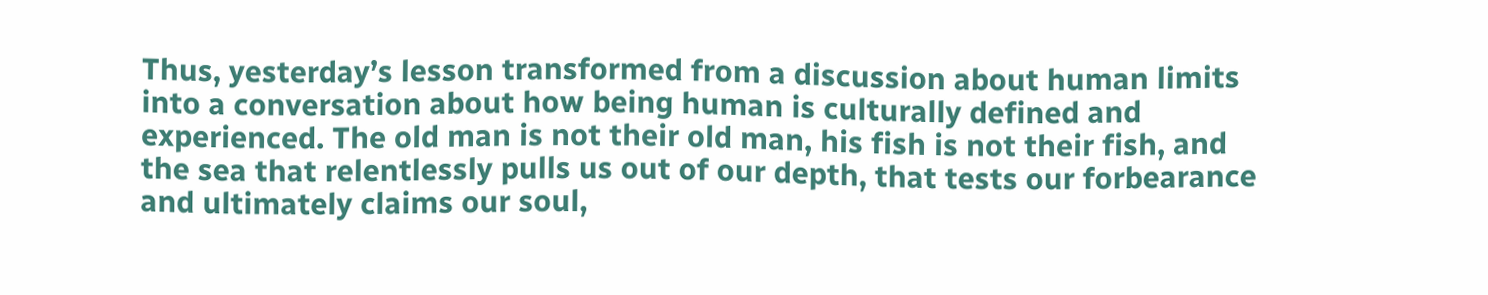Thus, yesterday’s lesson transformed from a discussion about human limits into a conversation about how being human is culturally defined and experienced. The old man is not their old man, his fish is not their fish, and the sea that relentlessly pulls us out of our depth, that tests our forbearance and ultimately claims our soul,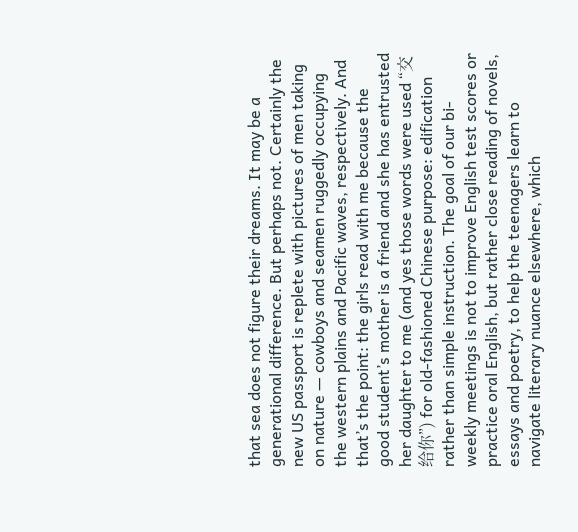that sea does not figure their dreams. It may be a generational difference. But perhaps not. Certainly the new US passport is replete with pictures of men taking on nature — cowboys and seamen ruggedly occupying the western plains and Pacific waves, respectively. And that’s the point: the girls read with me because the good student’s mother is a friend and she has entrusted her daughter to me (and yes those words were used “交给你”) for old-fashioned Chinese purpose: edification rather than simple instruction. The goal of our bi-weekly meetings is not to improve English test scores or practice oral English, but rather close reading of novels, essays and poetry, to help the teenagers learn to navigate literary nuance elsewhere, which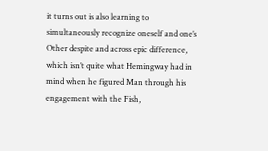it turns out is also learning to simultaneously recognize oneself and one’s Other despite and across epic difference, which isn’t quite what Hemingway had in mind when he figured Man through his engagement with the Fish,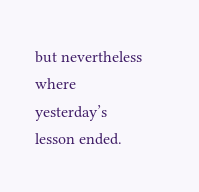but nevertheless where yesterday’s lesson ended.